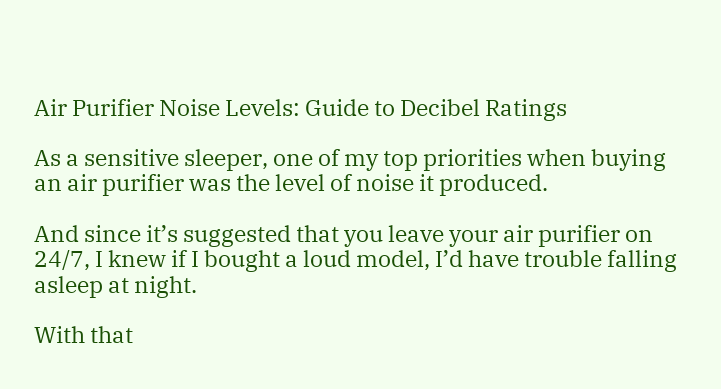Air Purifier Noise Levels: Guide to Decibel Ratings

As a sensitive sleeper, one of my top priorities when buying an air purifier was the level of noise it produced.

And since it’s suggested that you leave your air purifier on 24/7, I knew if I bought a loud model, I’d have trouble falling asleep at night.

With that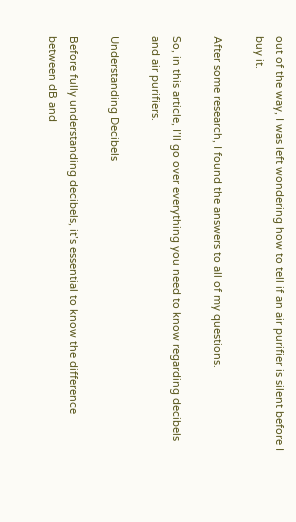out of the way, I was left wondering how to tell if an air purifier is silent before I buy it.

After some research, I found the answers to all of my questions.

So, in this article, I’ll go over everything you need to know regarding decibels and air purifiers.

Understanding Decibels

Before fully understanding decibels, it’s essential to know the difference between dB and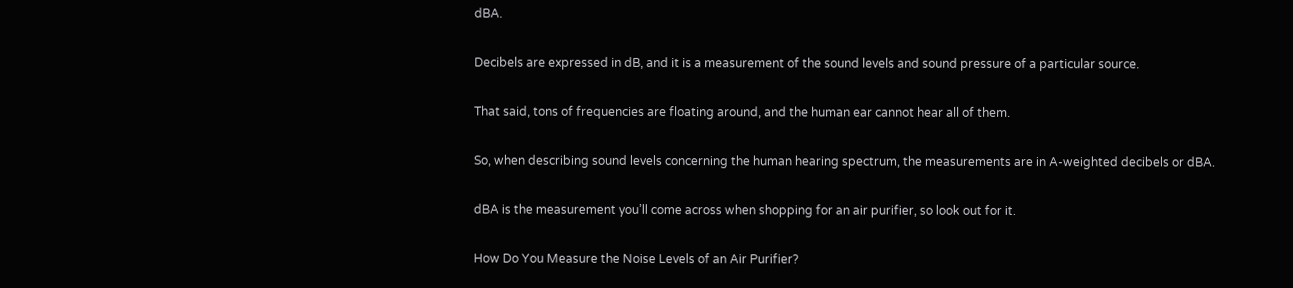dBA.

Decibels are expressed in dB, and it is a measurement of the sound levels and sound pressure of a particular source.

That said, tons of frequencies are floating around, and the human ear cannot hear all of them.

So, when describing sound levels concerning the human hearing spectrum, the measurements are in A-weighted decibels or dBA.

dBA is the measurement you’ll come across when shopping for an air purifier, so look out for it.

How Do You Measure the Noise Levels of an Air Purifier?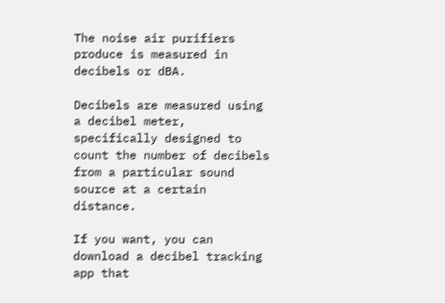The noise air purifiers produce is measured in decibels or dBA.

Decibels are measured using a decibel meter, specifically designed to count the number of decibels from a particular sound source at a certain distance.

If you want, you can download a decibel tracking app that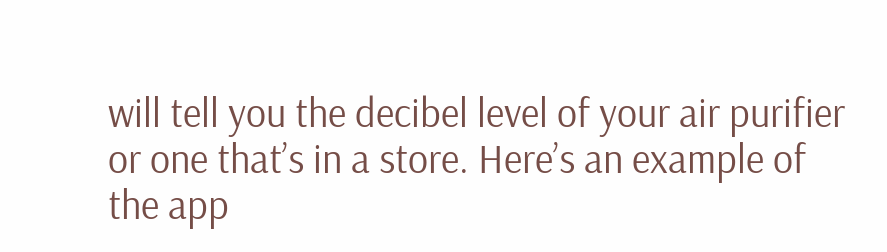will tell you the decibel level of your air purifier or one that’s in a store. Here’s an example of the app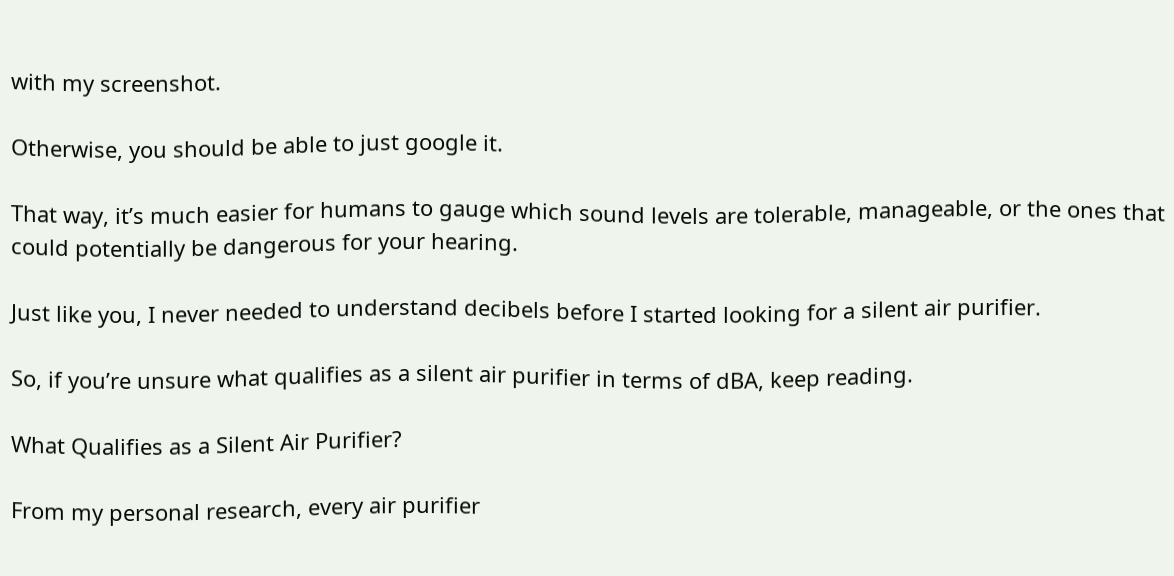with my screenshot.

Otherwise, you should be able to just google it.

That way, it’s much easier for humans to gauge which sound levels are tolerable, manageable, or the ones that could potentially be dangerous for your hearing.

Just like you, I never needed to understand decibels before I started looking for a silent air purifier.

So, if you’re unsure what qualifies as a silent air purifier in terms of dBA, keep reading.

What Qualifies as a Silent Air Purifier?

From my personal research, every air purifier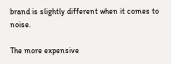brand is slightly different when it comes to noise.

The more expensive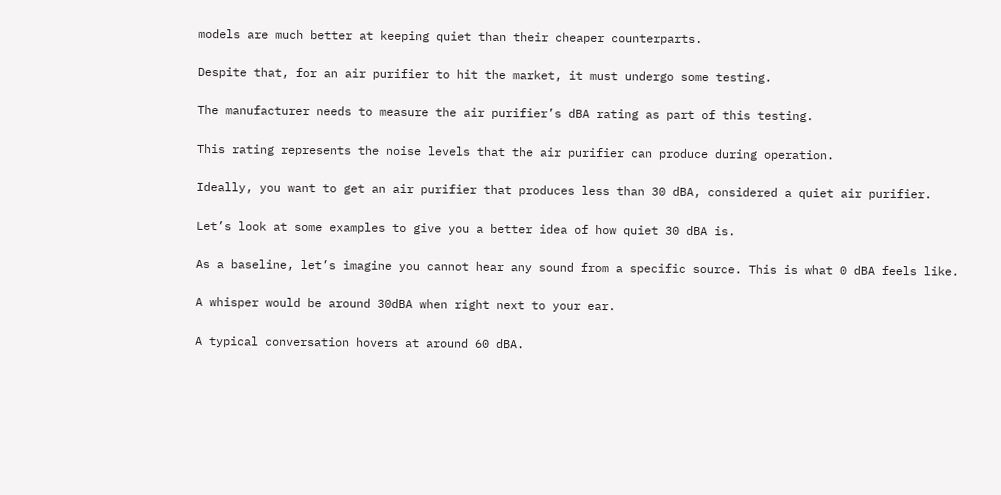models are much better at keeping quiet than their cheaper counterparts.

Despite that, for an air purifier to hit the market, it must undergo some testing.

The manufacturer needs to measure the air purifier’s dBA rating as part of this testing.

This rating represents the noise levels that the air purifier can produce during operation.

Ideally, you want to get an air purifier that produces less than 30 dBA, considered a quiet air purifier.

Let’s look at some examples to give you a better idea of how quiet 30 dBA is.

As a baseline, let’s imagine you cannot hear any sound from a specific source. This is what 0 dBA feels like.

A whisper would be around 30dBA when right next to your ear.

A typical conversation hovers at around 60 dBA.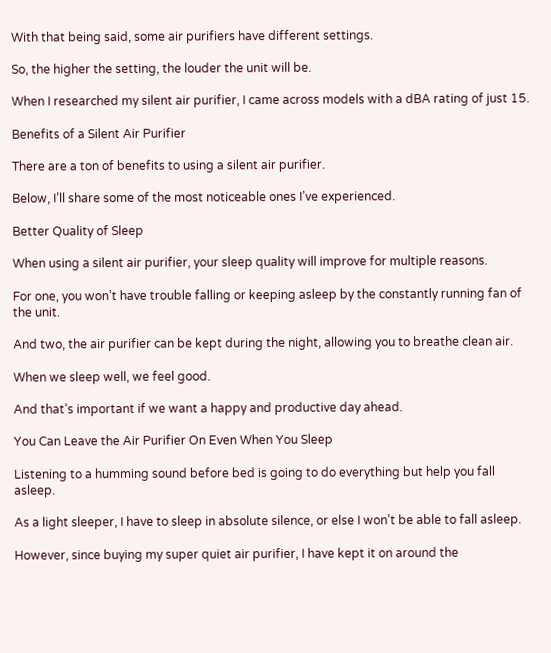With that being said, some air purifiers have different settings.

So, the higher the setting, the louder the unit will be.

When I researched my silent air purifier, I came across models with a dBA rating of just 15.

Benefits of a Silent Air Purifier

There are a ton of benefits to using a silent air purifier.

Below, I’ll share some of the most noticeable ones I’ve experienced.

Better Quality of Sleep

When using a silent air purifier, your sleep quality will improve for multiple reasons.

For one, you won’t have trouble falling or keeping asleep by the constantly running fan of the unit.

And two, the air purifier can be kept during the night, allowing you to breathe clean air.

When we sleep well, we feel good.

And that’s important if we want a happy and productive day ahead.

You Can Leave the Air Purifier On Even When You Sleep

Listening to a humming sound before bed is going to do everything but help you fall asleep.

As a light sleeper, I have to sleep in absolute silence, or else I won’t be able to fall asleep.

However, since buying my super quiet air purifier, I have kept it on around the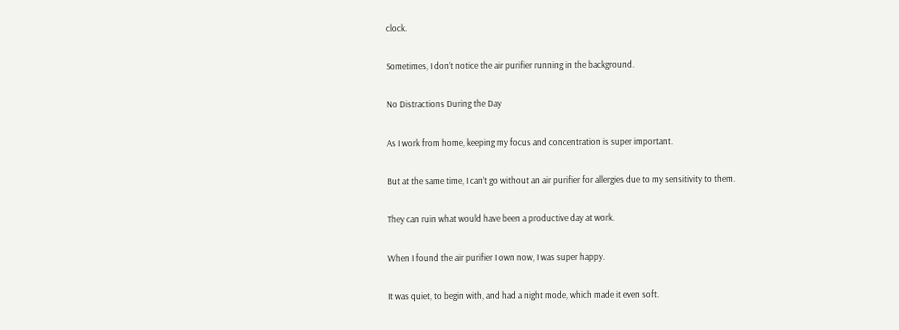clock.

Sometimes, I don’t notice the air purifier running in the background.

No Distractions During the Day

As I work from home, keeping my focus and concentration is super important.

But at the same time, I can’t go without an air purifier for allergies due to my sensitivity to them.

They can ruin what would have been a productive day at work.

When I found the air purifier I own now, I was super happy.

It was quiet, to begin with, and had a night mode, which made it even soft.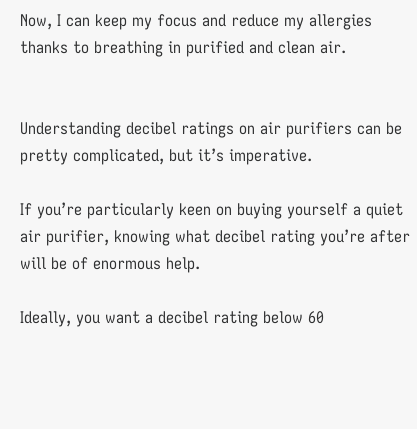Now, I can keep my focus and reduce my allergies thanks to breathing in purified and clean air.


Understanding decibel ratings on air purifiers can be pretty complicated, but it’s imperative.

If you’re particularly keen on buying yourself a quiet air purifier, knowing what decibel rating you’re after will be of enormous help.

Ideally, you want a decibel rating below 60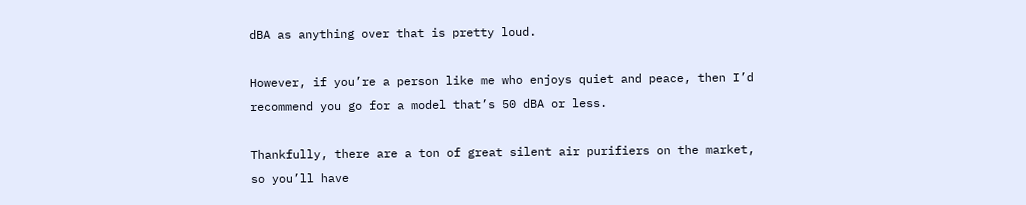dBA as anything over that is pretty loud.

However, if you’re a person like me who enjoys quiet and peace, then I’d recommend you go for a model that’s 50 dBA or less.

Thankfully, there are a ton of great silent air purifiers on the market, so you’ll have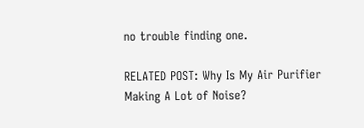no trouble finding one.

RELATED POST: Why Is My Air Purifier Making A Lot of Noise?